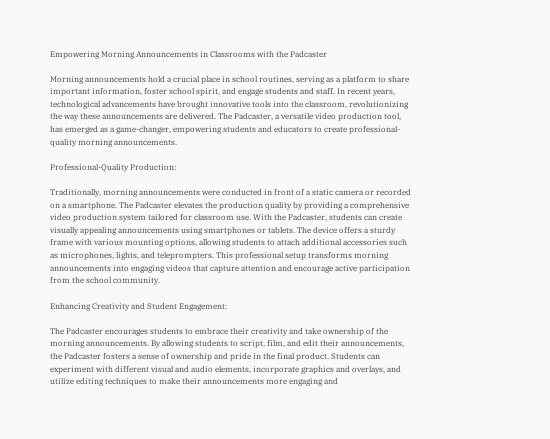Empowering Morning Announcements in Classrooms with the Padcaster

Morning announcements hold a crucial place in school routines, serving as a platform to share important information, foster school spirit, and engage students and staff. In recent years, technological advancements have brought innovative tools into the classroom, revolutionizing the way these announcements are delivered. The Padcaster, a versatile video production tool, has emerged as a game-changer, empowering students and educators to create professional-quality morning announcements.

Professional-Quality Production:

Traditionally, morning announcements were conducted in front of a static camera or recorded on a smartphone. The Padcaster elevates the production quality by providing a comprehensive video production system tailored for classroom use. With the Padcaster, students can create visually appealing announcements using smartphones or tablets. The device offers a sturdy frame with various mounting options, allowing students to attach additional accessories such as microphones, lights, and teleprompters. This professional setup transforms morning announcements into engaging videos that capture attention and encourage active participation from the school community.

Enhancing Creativity and Student Engagement:

The Padcaster encourages students to embrace their creativity and take ownership of the morning announcements. By allowing students to script, film, and edit their announcements, the Padcaster fosters a sense of ownership and pride in the final product. Students can experiment with different visual and audio elements, incorporate graphics and overlays, and utilize editing techniques to make their announcements more engaging and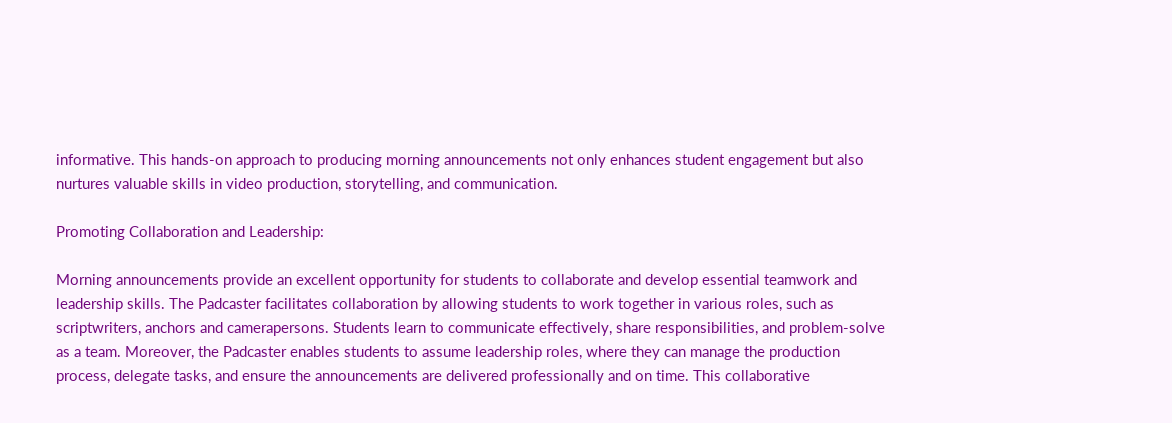informative. This hands-on approach to producing morning announcements not only enhances student engagement but also nurtures valuable skills in video production, storytelling, and communication.

Promoting Collaboration and Leadership:

Morning announcements provide an excellent opportunity for students to collaborate and develop essential teamwork and leadership skills. The Padcaster facilitates collaboration by allowing students to work together in various roles, such as scriptwriters, anchors and camerapersons. Students learn to communicate effectively, share responsibilities, and problem-solve as a team. Moreover, the Padcaster enables students to assume leadership roles, where they can manage the production process, delegate tasks, and ensure the announcements are delivered professionally and on time. This collaborative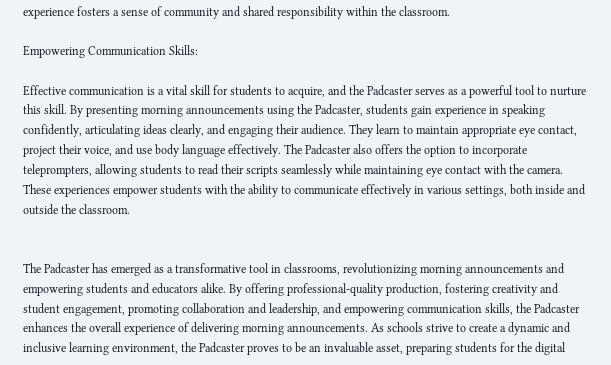experience fosters a sense of community and shared responsibility within the classroom.

Empowering Communication Skills:

Effective communication is a vital skill for students to acquire, and the Padcaster serves as a powerful tool to nurture this skill. By presenting morning announcements using the Padcaster, students gain experience in speaking confidently, articulating ideas clearly, and engaging their audience. They learn to maintain appropriate eye contact, project their voice, and use body language effectively. The Padcaster also offers the option to incorporate teleprompters, allowing students to read their scripts seamlessly while maintaining eye contact with the camera. These experiences empower students with the ability to communicate effectively in various settings, both inside and outside the classroom.


The Padcaster has emerged as a transformative tool in classrooms, revolutionizing morning announcements and empowering students and educators alike. By offering professional-quality production, fostering creativity and student engagement, promoting collaboration and leadership, and empowering communication skills, the Padcaster enhances the overall experience of delivering morning announcements. As schools strive to create a dynamic and inclusive learning environment, the Padcaster proves to be an invaluable asset, preparing students for the digital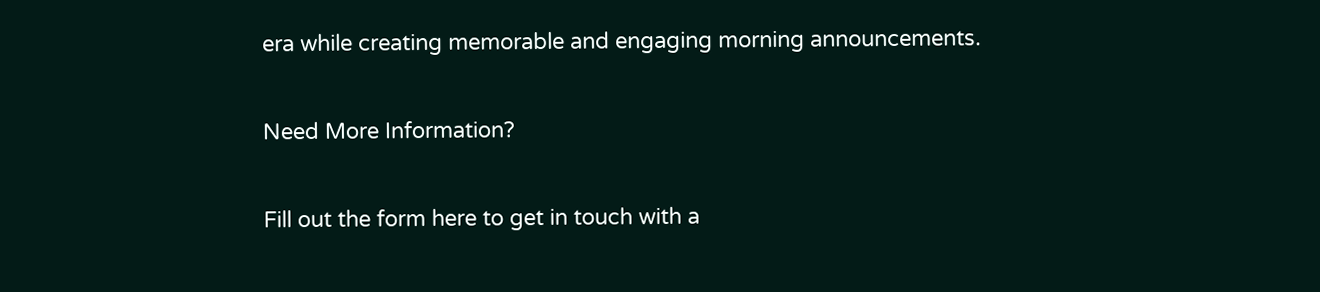era while creating memorable and engaging morning announcements.

Need More Information?

Fill out the form here to get in touch with a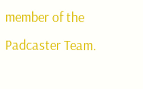member of the Padcaster Team.